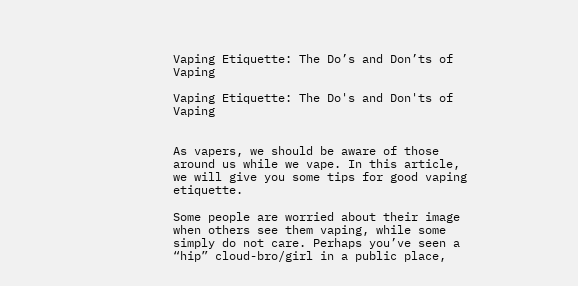Vaping Etiquette: The Do’s and Don’ts of Vaping

Vaping Etiquette: The Do's and Don'ts of Vaping


As vapers, we should be aware of those around us while we vape. In this article, we will give you some tips for good vaping etiquette.

Some people are worried about their image when others see them vaping, while some simply do not care. Perhaps you’ve seen a “hip” cloud-bro/girl in a public place,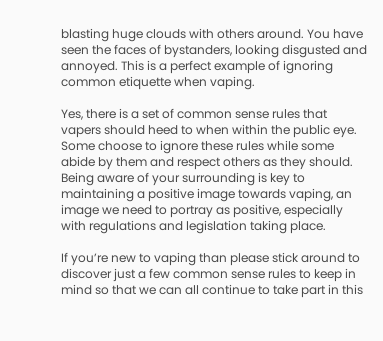blasting huge clouds with others around. You have seen the faces of bystanders, looking disgusted and annoyed. This is a perfect example of ignoring common etiquette when vaping.

Yes, there is a set of common sense rules that vapers should heed to when within the public eye. Some choose to ignore these rules while some abide by them and respect others as they should. Being aware of your surrounding is key to maintaining a positive image towards vaping, an image we need to portray as positive, especially with regulations and legislation taking place.

If you’re new to vaping than please stick around to discover just a few common sense rules to keep in mind so that we can all continue to take part in this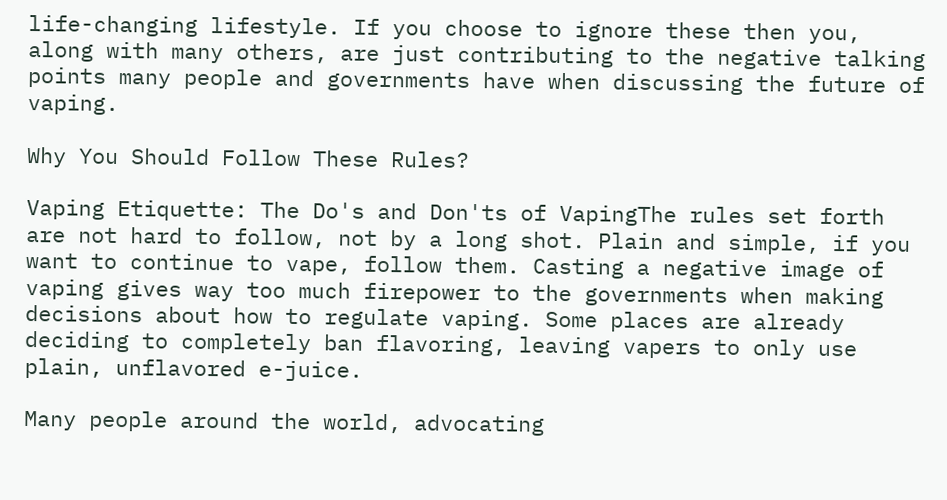life-changing lifestyle. If you choose to ignore these then you, along with many others, are just contributing to the negative talking points many people and governments have when discussing the future of vaping.

Why You Should Follow These Rules?

Vaping Etiquette: The Do's and Don'ts of VapingThe rules set forth are not hard to follow, not by a long shot. Plain and simple, if you want to continue to vape, follow them. Casting a negative image of vaping gives way too much firepower to the governments when making decisions about how to regulate vaping. Some places are already deciding to completely ban flavoring, leaving vapers to only use plain, unflavored e-juice.

Many people around the world, advocating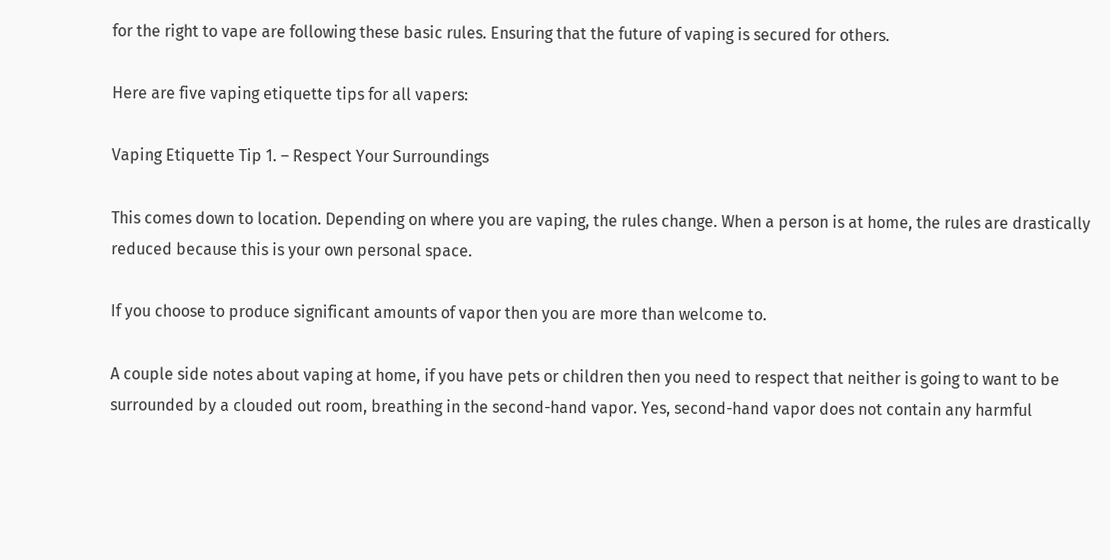for the right to vape are following these basic rules. Ensuring that the future of vaping is secured for others.

Here are five vaping etiquette tips for all vapers:

Vaping Etiquette Tip 1. – Respect Your Surroundings

This comes down to location. Depending on where you are vaping, the rules change. When a person is at home, the rules are drastically reduced because this is your own personal space.

If you choose to produce significant amounts of vapor then you are more than welcome to.

A couple side notes about vaping at home, if you have pets or children then you need to respect that neither is going to want to be surrounded by a clouded out room, breathing in the second-hand vapor. Yes, second-hand vapor does not contain any harmful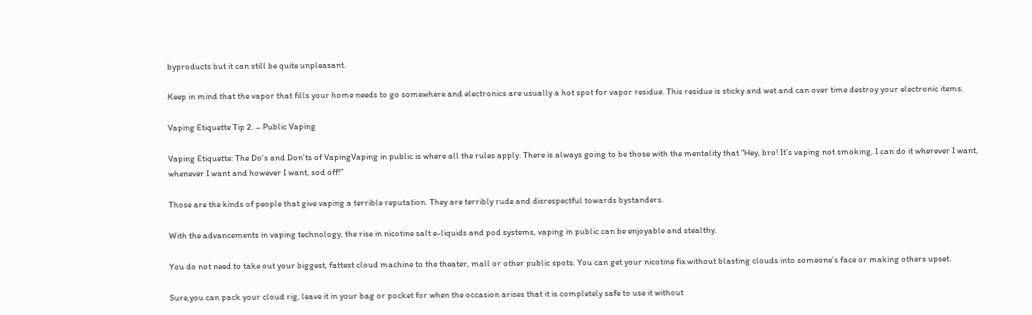byproducts but it can still be quite unpleasant.

Keep in mind that the vapor that fills your home needs to go somewhere and electronics are usually a hot spot for vapor residue. This residue is sticky and wet and can over time destroy your electronic items.

Vaping Etiquette Tip 2. – Public Vaping

Vaping Etiquette: The Do's and Don'ts of VapingVaping in public is where all the rules apply. There is always going to be those with the mentality that “Hey, bro! It’s vaping not smoking, I can do it wherever I want, whenever I want and however I want, sod off!”

Those are the kinds of people that give vaping a terrible reputation. They are terribly rude and disrespectful towards bystanders.

With the advancements in vaping technology, the rise in nicotine salt e-liquids and pod systems, vaping in public can be enjoyable and stealthy.

You do not need to take out your biggest, fattest cloud machine to the theater, mall or other public spots. You can get your nicotine fix without blasting clouds into someone’s face or making others upset.

Sure,you can pack your cloud rig, leave it in your bag or pocket for when the occasion arises that it is completely safe to use it without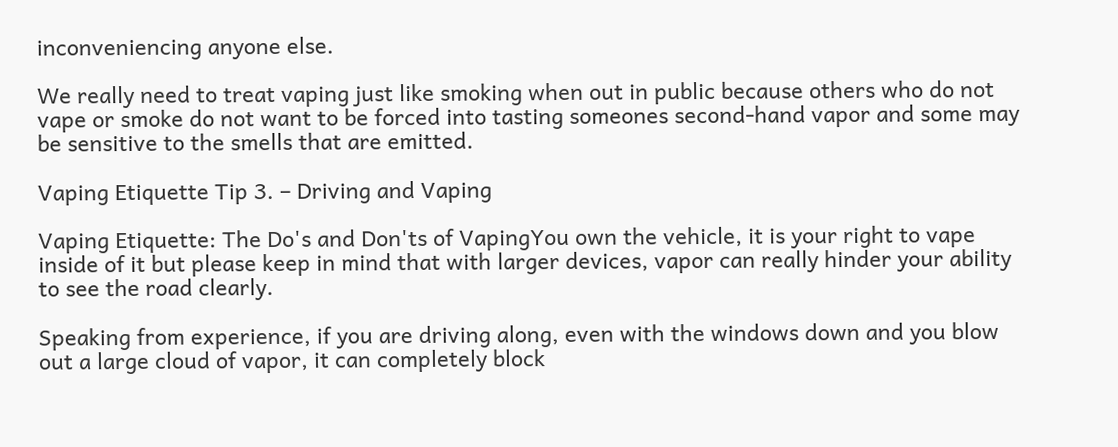inconveniencing anyone else.

We really need to treat vaping just like smoking when out in public because others who do not vape or smoke do not want to be forced into tasting someones second-hand vapor and some may be sensitive to the smells that are emitted.

Vaping Etiquette Tip 3. – Driving and Vaping

Vaping Etiquette: The Do's and Don'ts of VapingYou own the vehicle, it is your right to vape inside of it but please keep in mind that with larger devices, vapor can really hinder your ability to see the road clearly.

Speaking from experience, if you are driving along, even with the windows down and you blow out a large cloud of vapor, it can completely block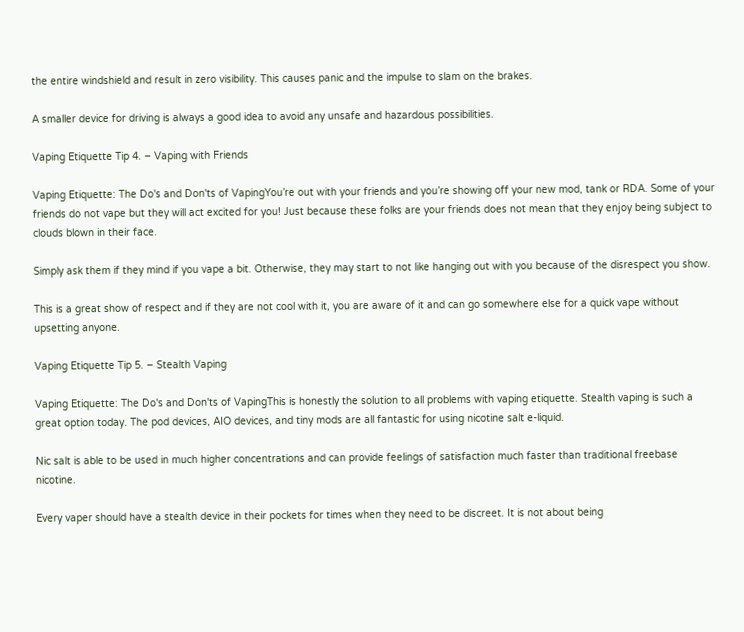the entire windshield and result in zero visibility. This causes panic and the impulse to slam on the brakes.

A smaller device for driving is always a good idea to avoid any unsafe and hazardous possibilities.

Vaping Etiquette Tip 4. – Vaping with Friends

Vaping Etiquette: The Do's and Don'ts of VapingYou’re out with your friends and you’re showing off your new mod, tank or RDA. Some of your friends do not vape but they will act excited for you! Just because these folks are your friends does not mean that they enjoy being subject to clouds blown in their face.

Simply ask them if they mind if you vape a bit. Otherwise, they may start to not like hanging out with you because of the disrespect you show.

This is a great show of respect and if they are not cool with it, you are aware of it and can go somewhere else for a quick vape without upsetting anyone.

Vaping Etiquette Tip 5. – Stealth Vaping

Vaping Etiquette: The Do's and Don'ts of VapingThis is honestly the solution to all problems with vaping etiquette. Stealth vaping is such a great option today. The pod devices, AIO devices, and tiny mods are all fantastic for using nicotine salt e-liquid.

Nic salt is able to be used in much higher concentrations and can provide feelings of satisfaction much faster than traditional freebase nicotine.

Every vaper should have a stealth device in their pockets for times when they need to be discreet. It is not about being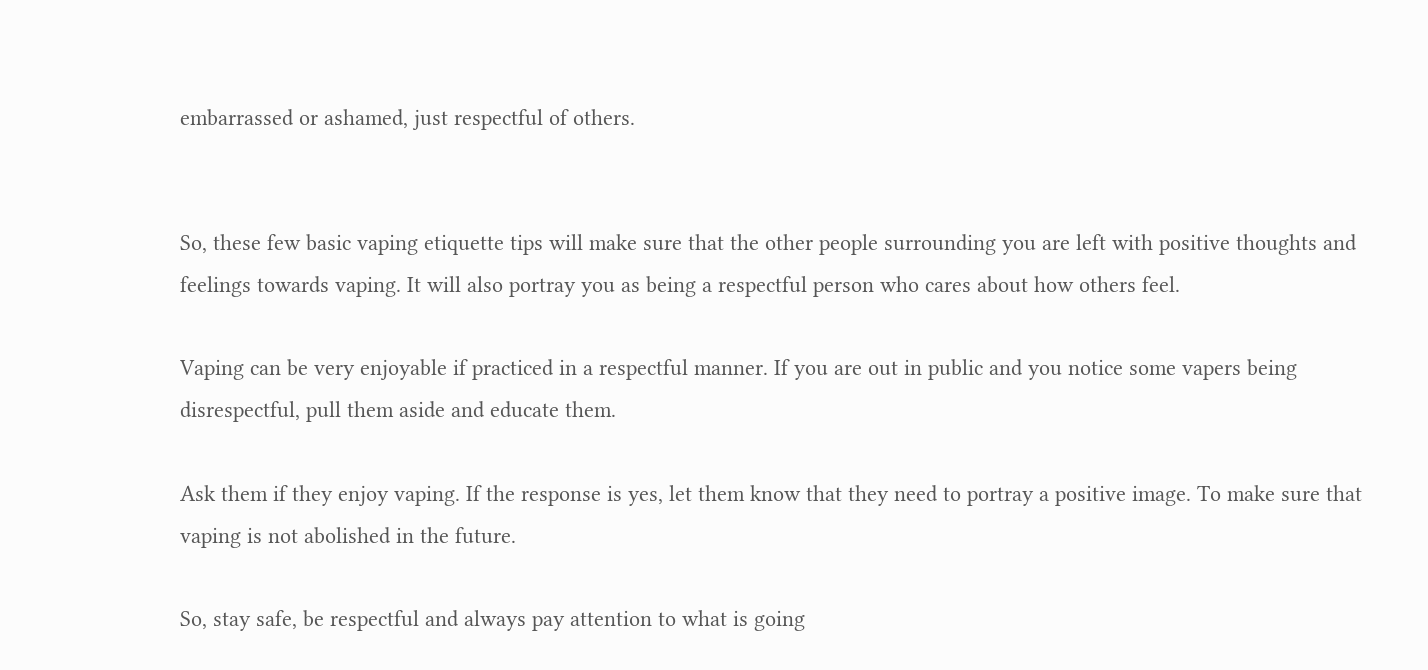embarrassed or ashamed, just respectful of others.


So, these few basic vaping etiquette tips will make sure that the other people surrounding you are left with positive thoughts and feelings towards vaping. It will also portray you as being a respectful person who cares about how others feel.

Vaping can be very enjoyable if practiced in a respectful manner. If you are out in public and you notice some vapers being disrespectful, pull them aside and educate them.

Ask them if they enjoy vaping. If the response is yes, let them know that they need to portray a positive image. To make sure that vaping is not abolished in the future.

So, stay safe, be respectful and always pay attention to what is going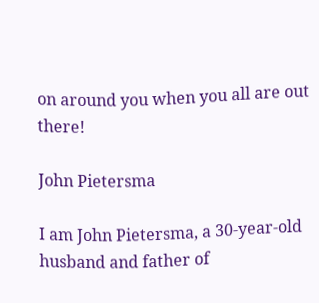on around you when you all are out there!

John Pietersma

I am John Pietersma, a 30-year-old husband and father of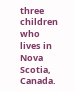three children who lives in Nova Scotia, Canada.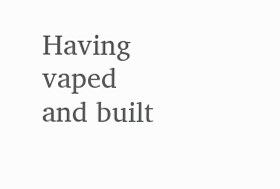Having vaped and built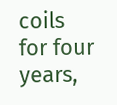coils for four years,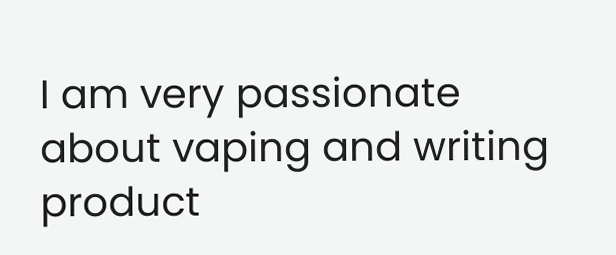I am very passionate about vaping and writing product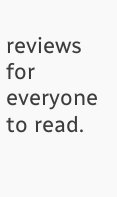reviews for everyone to read.